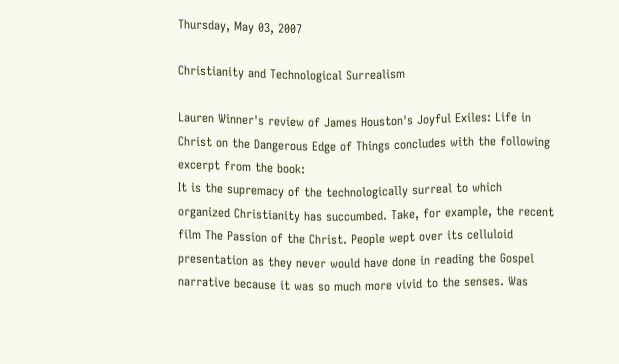Thursday, May 03, 2007

Christianity and Technological Surrealism

Lauren Winner's review of James Houston's Joyful Exiles: Life in Christ on the Dangerous Edge of Things concludes with the following excerpt from the book:
It is the supremacy of the technologically surreal to which organized Christianity has succumbed. Take, for example, the recent film The Passion of the Christ. People wept over its celluloid presentation as they never would have done in reading the Gospel narrative because it was so much more vivid to the senses. Was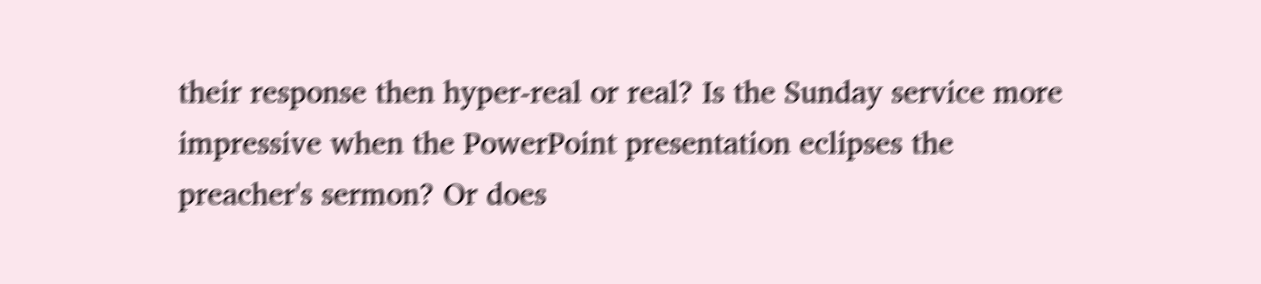their response then hyper-real or real? Is the Sunday service more impressive when the PowerPoint presentation eclipses the preacher's sermon? Or does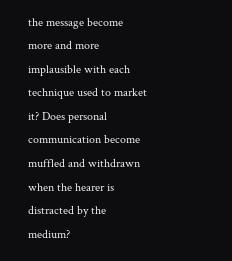the message become more and more implausible with each technique used to market it? Does personal communication become muffled and withdrawn when the hearer is distracted by the medium?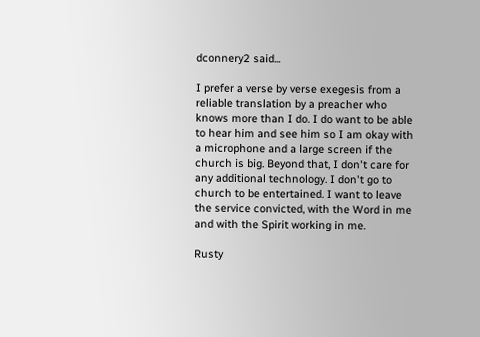dconnery2 said...

I prefer a verse by verse exegesis from a reliable translation by a preacher who knows more than I do. I do want to be able to hear him and see him so I am okay with a microphone and a large screen if the church is big. Beyond that, I don't care for any additional technology. I don't go to church to be entertained. I want to leave the service convicted, with the Word in me and with the Spirit working in me.

Rusty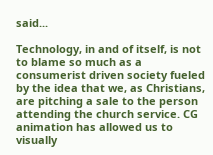said...

Technology, in and of itself, is not to blame so much as a consumerist driven society fueled by the idea that we, as Christians, are pitching a sale to the person attending the church service. CG animation has allowed us to visually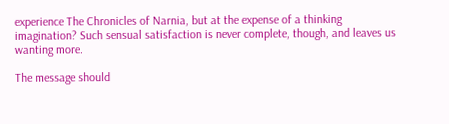experience The Chronicles of Narnia, but at the expense of a thinking imagination? Such sensual satisfaction is never complete, though, and leaves us wanting more.

The message should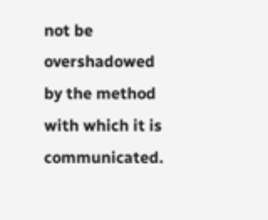not be overshadowed by the method with which it is communicated.